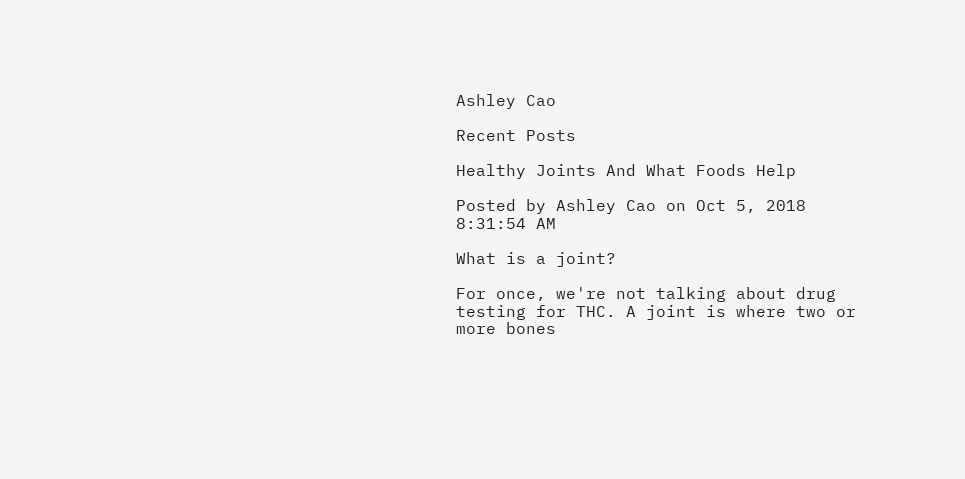Ashley Cao

Recent Posts

Healthy Joints And What Foods Help

Posted by Ashley Cao on Oct 5, 2018 8:31:54 AM

What is a joint?

For once, we're not talking about drug testing for THC. A joint is where two or more bones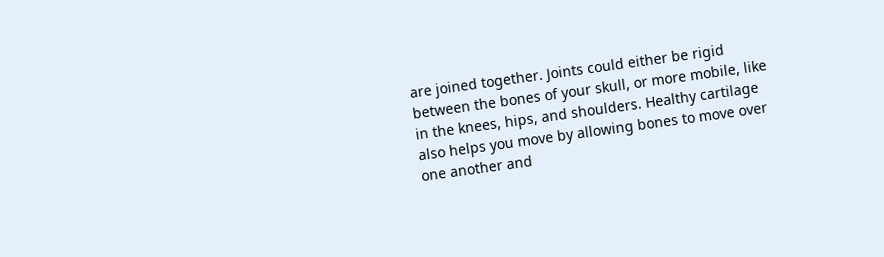are joined together. Joints could either be rigid between the bones of your skull, or more mobile, like in the knees, hips, and shoulders. Healthy cartilage also helps you move by allowing bones to move over one another and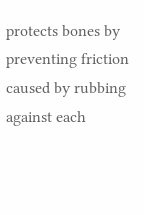protects bones by preventing friction caused by rubbing against each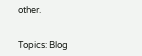other.


Topics: Blog